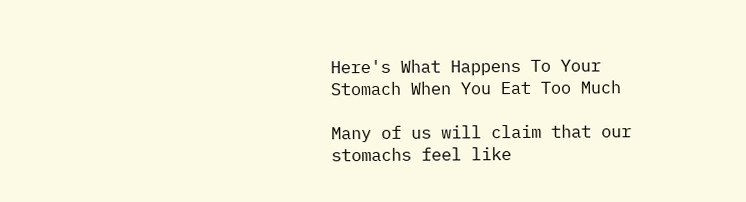Here's What Happens To Your Stomach When You Eat Too Much

Many of us will claim that our stomachs feel like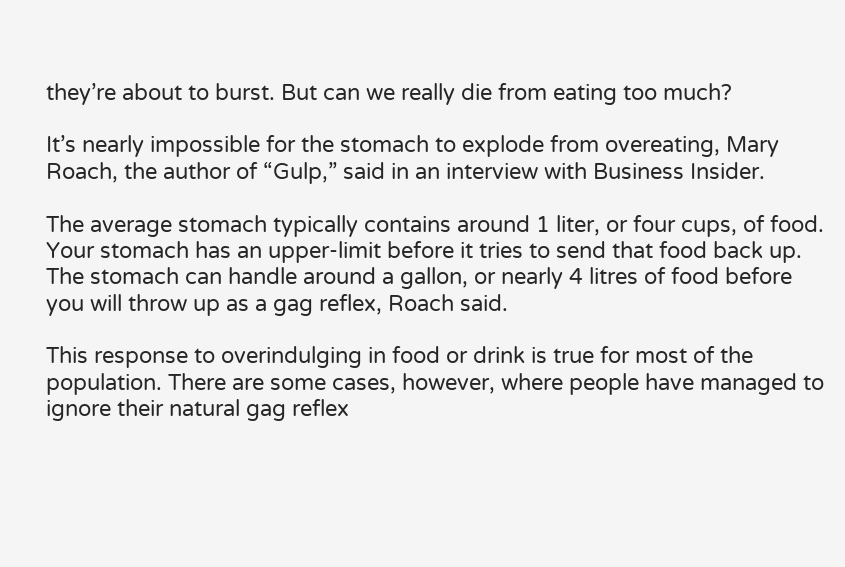they’re about to burst. But can we really die from eating too much?

It’s nearly impossible for the stomach to explode from overeating, Mary Roach, the author of “Gulp,” said in an interview with Business Insider.

The average stomach typically contains around 1 liter, or four cups, of food. Your stomach has an upper-limit before it tries to send that food back up. The stomach can handle around a gallon, or nearly 4 litres of food before you will throw up as a gag reflex, Roach said.

This response to overindulging in food or drink is true for most of the population. There are some cases, however, where people have managed to ignore their natural gag reflex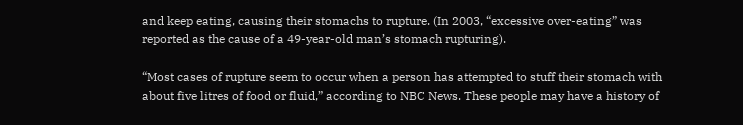and keep eating, causing their stomachs to rupture. (In 2003, “excessive over-eating” was reported as the cause of a 49-year-old man’s stomach rupturing).

“Most cases of rupture seem to occur when a person has attempted to stuff their stomach with about five litres of food or fluid,” according to NBC News. These people may have a history of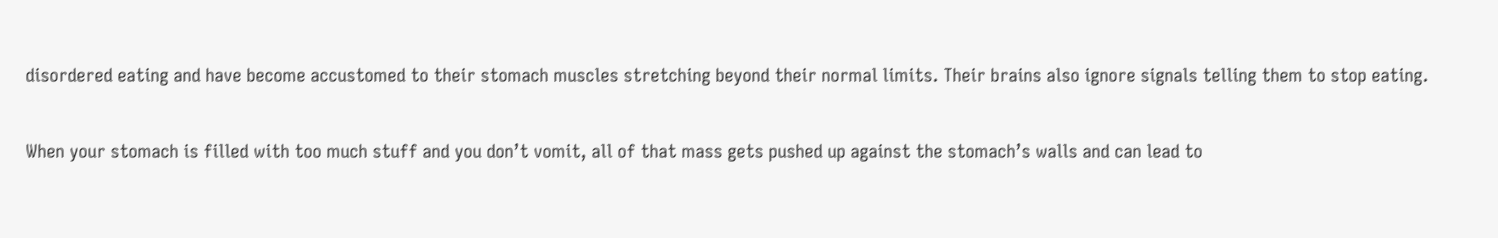disordered eating and have become accustomed to their stomach muscles stretching beyond their normal limits. Their brains also ignore signals telling them to stop eating.

When your stomach is filled with too much stuff and you don’t vomit, all of that mass gets pushed up against the stomach’s walls and can lead to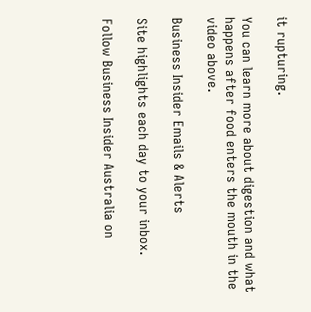it rupturing.

You can learn more about digestion and what happens after food enters the mouth in the video above.

Business Insider Emails & Alerts

Site highlights each day to your inbox.

Follow Business Insider Australia on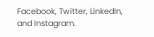Facebook, Twitter, LinkedIn, and Instagram.